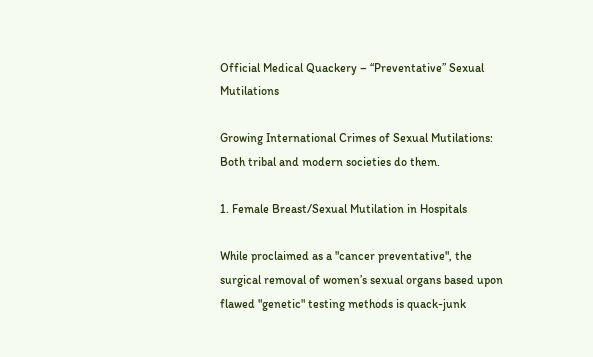Official Medical Quackery – “Preventative” Sexual Mutilations

Growing International Crimes of Sexual Mutilations:
Both tribal and modern societies do them.

1. Female Breast/Sexual Mutilation in Hospitals

While proclaimed as a "cancer preventative", the surgical removal of women’s sexual organs based upon flawed "genetic" testing methods is quack-junk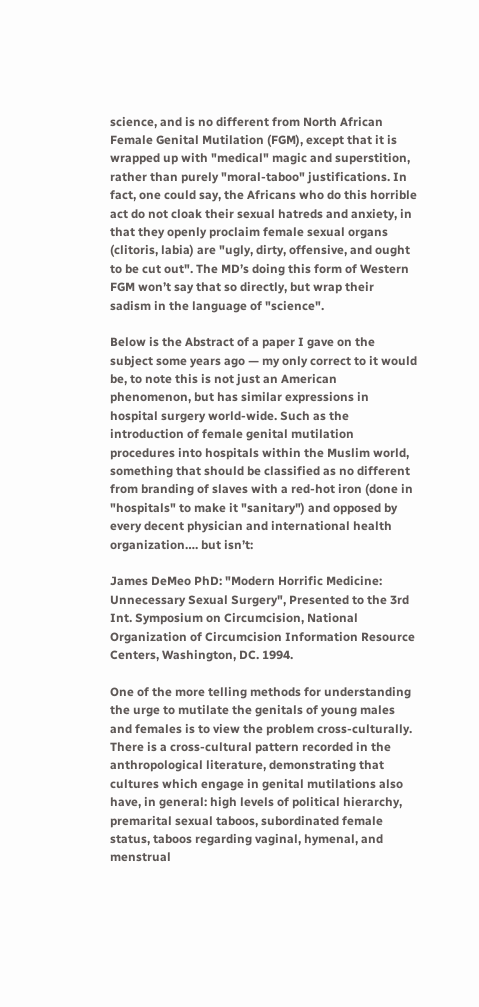science, and is no different from North African Female Genital Mutilation (FGM), except that it is wrapped up with "medical" magic and superstition, rather than purely "moral-taboo" justifications. In fact, one could say, the Africans who do this horrible act do not cloak their sexual hatreds and anxiety, in that they openly proclaim female sexual organs (clitoris, labia) are "ugly, dirty, offensive, and ought to be cut out". The MD’s doing this form of Western FGM won’t say that so directly, but wrap their sadism in the language of "science".

Below is the Abstract of a paper I gave on the subject some years ago — my only correct to it would be, to note this is not just an American phenomenon, but has similar expressions in hospital surgery world-wide. Such as the introduction of female genital mutilation procedures into hospitals within the Muslim world, something that should be classified as no different from branding of slaves with a red-hot iron (done in "hospitals" to make it "sanitary") and opposed by every decent physician and international health organization…. but isn’t:

James DeMeo PhD: "Modern Horrific Medicine: Unnecessary Sexual Surgery", Presented to the 3rd Int. Symposium on Circumcision, National Organization of Circumcision Information Resource Centers, Washington, DC. 1994.

One of the more telling methods for understanding the urge to mutilate the genitals of young males and females is to view the problem cross-culturally. There is a cross-cultural pattern recorded in the anthropological literature, demonstrating that cultures which engage in genital mutilations also have, in general: high levels of political hierarchy, premarital sexual taboos, subordinated female status, taboos regarding vaginal, hymenal, and menstrual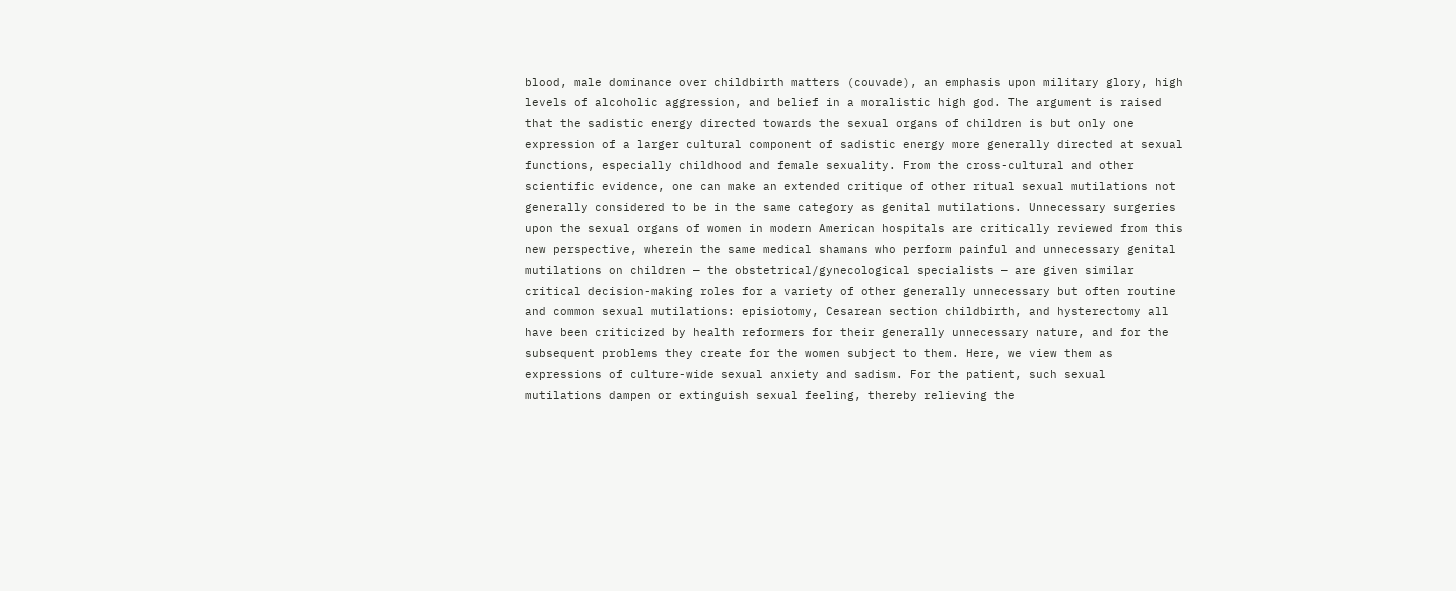blood, male dominance over childbirth matters (couvade), an emphasis upon military glory, high levels of alcoholic aggression, and belief in a moralistic high god. The argument is raised that the sadistic energy directed towards the sexual organs of children is but only one expression of a larger cultural component of sadistic energy more generally directed at sexual functions, especially childhood and female sexuality. From the cross-cultural and other scientific evidence, one can make an extended critique of other ritual sexual mutilations not generally considered to be in the same category as genital mutilations. Unnecessary surgeries upon the sexual organs of women in modern American hospitals are critically reviewed from this new perspective, wherein the same medical shamans who perform painful and unnecessary genital mutilations on children — the obstetrical/gynecological specialists — are given similar critical decision-making roles for a variety of other generally unnecessary but often routine and common sexual mutilations: episiotomy, Cesarean section childbirth, and hysterectomy all have been criticized by health reformers for their generally unnecessary nature, and for the subsequent problems they create for the women subject to them. Here, we view them as expressions of culture-wide sexual anxiety and sadism. For the patient, such sexual mutilations dampen or extinguish sexual feeling, thereby relieving the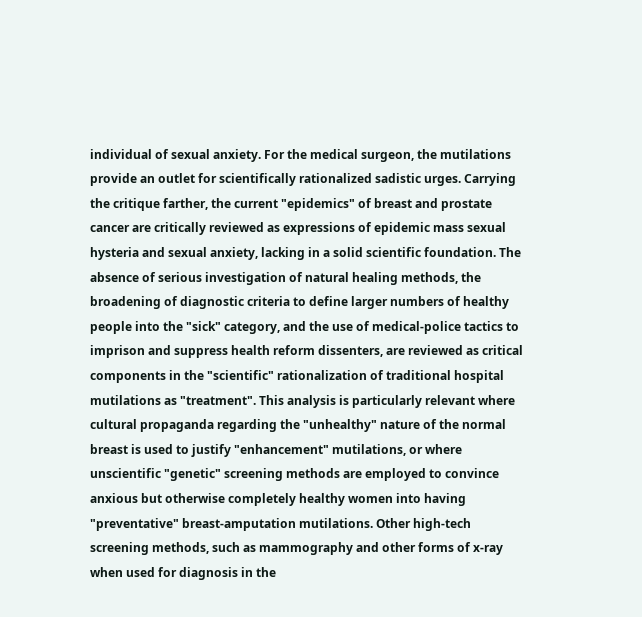individual of sexual anxiety. For the medical surgeon, the mutilations provide an outlet for scientifically rationalized sadistic urges. Carrying the critique farther, the current "epidemics" of breast and prostate cancer are critically reviewed as expressions of epidemic mass sexual hysteria and sexual anxiety, lacking in a solid scientific foundation. The absence of serious investigation of natural healing methods, the broadening of diagnostic criteria to define larger numbers of healthy people into the "sick" category, and the use of medical-police tactics to imprison and suppress health reform dissenters, are reviewed as critical components in the "scientific" rationalization of traditional hospital mutilations as "treatment". This analysis is particularly relevant where cultural propaganda regarding the "unhealthy" nature of the normal breast is used to justify "enhancement" mutilations, or where unscientific "genetic" screening methods are employed to convince anxious but otherwise completely healthy women into having "preventative" breast-amputation mutilations. Other high-tech screening methods, such as mammography and other forms of x-ray when used for diagnosis in the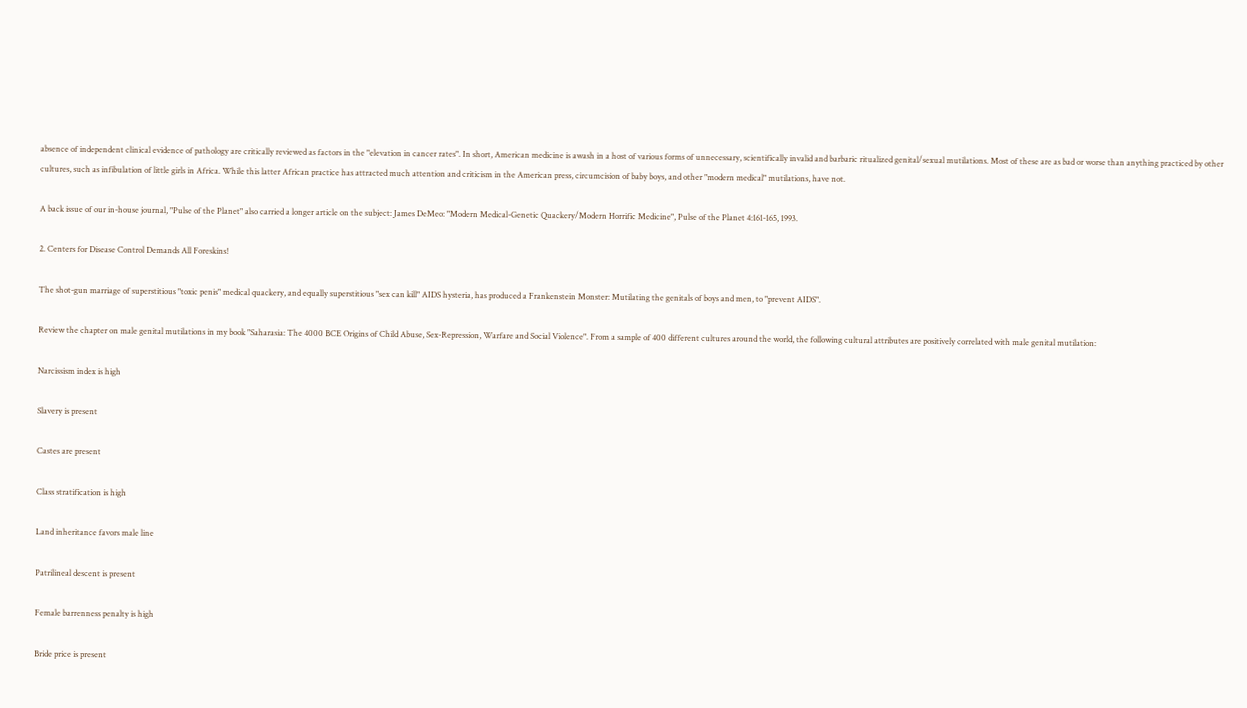absence of independent clinical evidence of pathology are critically reviewed as factors in the "elevation in cancer rates". In short, American medicine is awash in a host of various forms of unnecessary, scientifically invalid and barbaric ritualized genital/sexual mutilations. Most of these are as bad or worse than anything practiced by other cultures, such as infibulation of little girls in Africa. While this latter African practice has attracted much attention and criticism in the American press, circumcision of baby boys, and other "modern medical" mutilations, have not.

A back issue of our in-house journal, "Pulse of the Planet" also carried a longer article on the subject: James DeMeo: "Modern Medical-Genetic Quackery/Modern Horrific Medicine", Pulse of the Planet 4:161-165, 1993.

2. Centers for Disease Control Demands All Foreskins!

The shot-gun marriage of superstitious "toxic penis" medical quackery, and equally superstitious "sex can kill" AIDS hysteria, has produced a Frankenstein Monster: Mutilating the genitals of boys and men, to "prevent AIDS".

Review the chapter on male genital mutilations in my book "Saharasia: The 4000 BCE Origins of Child Abuse, Sex-Repression, Warfare and Social Violence". From a sample of 400 different cultures around the world, the following cultural attributes are positively correlated with male genital mutilation:

Narcissism index is high

Slavery is present

Castes are present

Class stratification is high

Land inheritance favors male line

Patrilineal descent is present

Female barrenness penalty is high

Bride price is present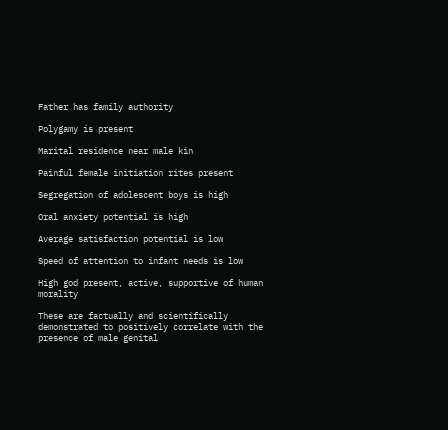Father has family authority

Polygamy is present

Marital residence near male kin

Painful female initiation rites present

Segregation of adolescent boys is high

Oral anxiety potential is high

Average satisfaction potential is low

Speed of attention to infant needs is low

High god present, active, supportive of human morality

These are factually and scientifically demonstrated to positively correlate with the presence of male genital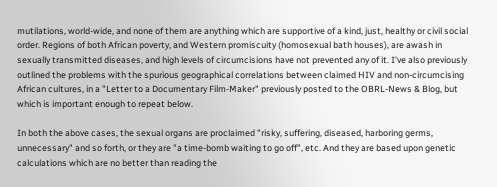mutilations, world-wide, and none of them are anything which are supportive of a kind, just, healthy or civil social order. Regions of both African poverty, and Western promiscuity (homosexual bath houses), are awash in sexually transmitted diseases, and high levels of circumcisions have not prevented any of it. I’ve also previously outlined the problems with the spurious geographical correlations between claimed HIV and non-circumcising African cultures, in a "Letter to a Documentary Film-Maker" previously posted to the OBRL-News & Blog, but which is important enough to repeat below.

In both the above cases, the sexual organs are proclaimed "risky, suffering, diseased, harboring germs, unnecessary" and so forth, or they are "a time-bomb waiting to go off", etc. And they are based upon genetic calculations which are no better than reading the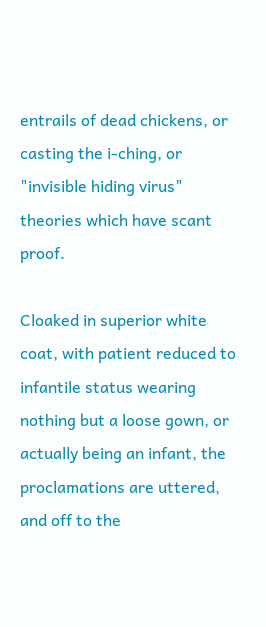entrails of dead chickens, or casting the i-ching, or "invisible hiding virus" theories which have scant proof.

Cloaked in superior white coat, with patient reduced to infantile status wearing nothing but a loose gown, or actually being an infant, the proclamations are uttered, and off to the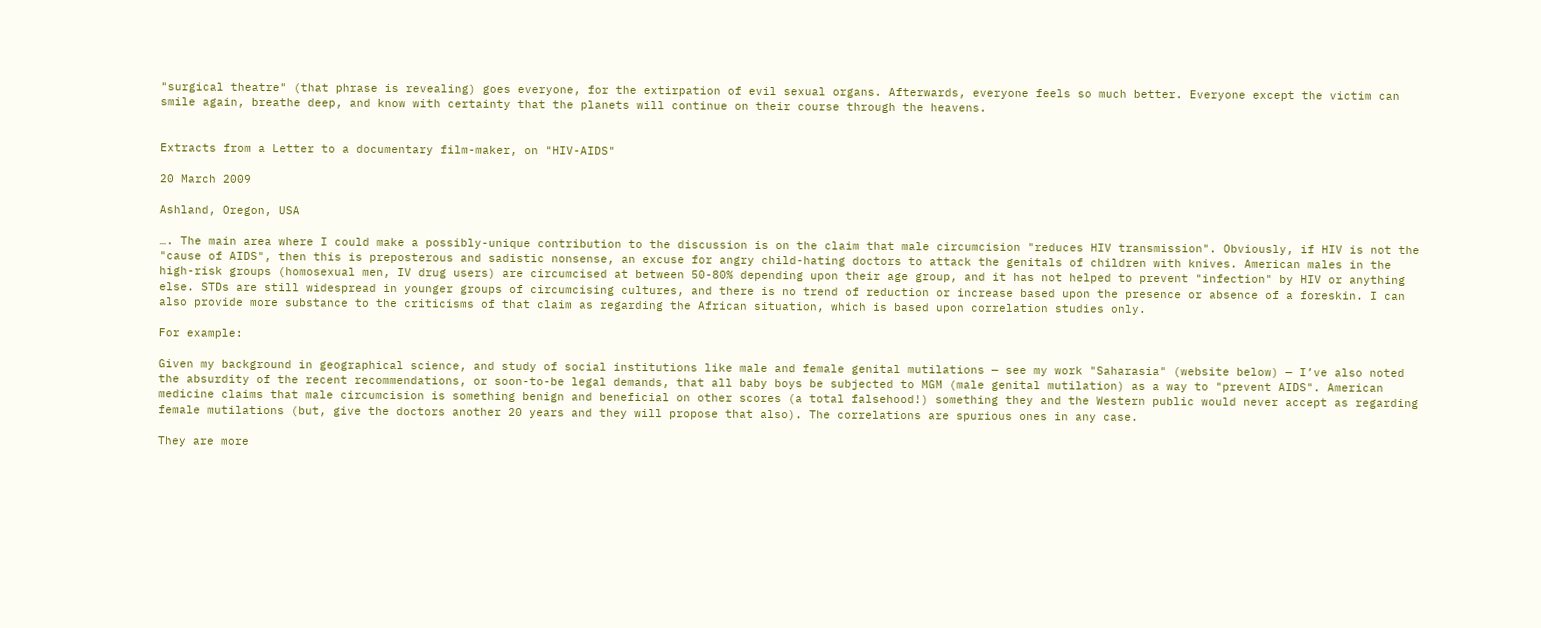"surgical theatre" (that phrase is revealing) goes everyone, for the extirpation of evil sexual organs. Afterwards, everyone feels so much better. Everyone except the victim can smile again, breathe deep, and know with certainty that the planets will continue on their course through the heavens.


Extracts from a Letter to a documentary film-maker, on "HIV-AIDS"

20 March 2009

Ashland, Oregon, USA

…. The main area where I could make a possibly-unique contribution to the discussion is on the claim that male circumcision "reduces HIV transmission". Obviously, if HIV is not the "cause of AIDS", then this is preposterous and sadistic nonsense, an excuse for angry child-hating doctors to attack the genitals of children with knives. American males in the high-risk groups (homosexual men, IV drug users) are circumcised at between 50-80% depending upon their age group, and it has not helped to prevent "infection" by HIV or anything else. STDs are still widespread in younger groups of circumcising cultures, and there is no trend of reduction or increase based upon the presence or absence of a foreskin. I can also provide more substance to the criticisms of that claim as regarding the African situation, which is based upon correlation studies only.

For example:

Given my background in geographical science, and study of social institutions like male and female genital mutilations — see my work "Saharasia" (website below) — I’ve also noted the absurdity of the recent recommendations, or soon-to-be legal demands, that all baby boys be subjected to MGM (male genital mutilation) as a way to "prevent AIDS". American medicine claims that male circumcision is something benign and beneficial on other scores (a total falsehood!) something they and the Western public would never accept as regarding female mutilations (but, give the doctors another 20 years and they will propose that also). The correlations are spurious ones in any case.

They are more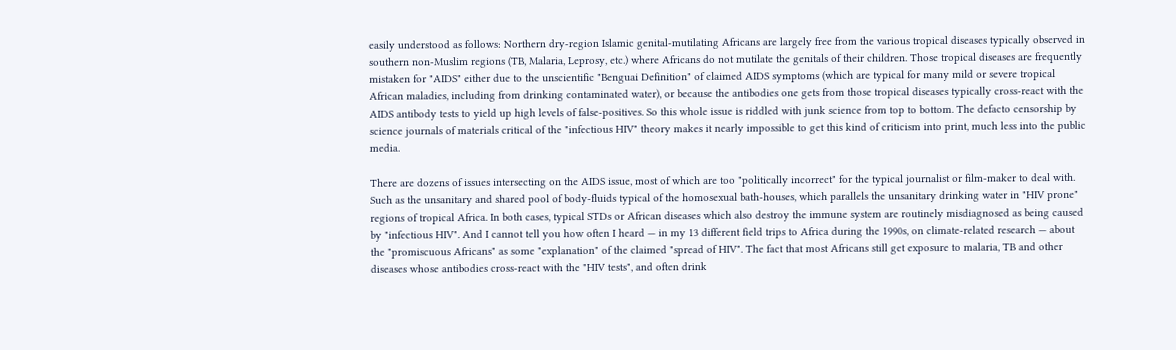easily understood as follows: Northern dry-region Islamic genital-mutilating Africans are largely free from the various tropical diseases typically observed in southern non-Muslim regions (TB, Malaria, Leprosy, etc.) where Africans do not mutilate the genitals of their children. Those tropical diseases are frequently mistaken for "AIDS" either due to the unscientific "Benguai Definition" of claimed AIDS symptoms (which are typical for many mild or severe tropical African maladies, including from drinking contaminated water), or because the antibodies one gets from those tropical diseases typically cross-react with the AIDS antibody tests to yield up high levels of false-positives. So this whole issue is riddled with junk science from top to bottom. The defacto censorship by science journals of materials critical of the "infectious HIV" theory makes it nearly impossible to get this kind of criticism into print, much less into the public media.

There are dozens of issues intersecting on the AIDS issue, most of which are too "politically incorrect" for the typical journalist or film-maker to deal with. Such as the unsanitary and shared pool of body-fluids typical of the homosexual bath-houses, which parallels the unsanitary drinking water in "HIV prone" regions of tropical Africa. In both cases, typical STDs or African diseases which also destroy the immune system are routinely misdiagnosed as being caused by "infectious HIV". And I cannot tell you how often I heard — in my 13 different field trips to Africa during the 1990s, on climate-related research — about the "promiscuous Africans" as some "explanation" of the claimed "spread of HIV". The fact that most Africans still get exposure to malaria, TB and other diseases whose antibodies cross-react with the "HIV tests", and often drink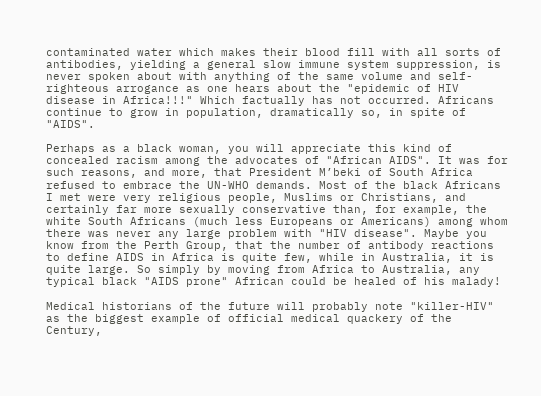contaminated water which makes their blood fill with all sorts of antibodies, yielding a general slow immune system suppression, is never spoken about with anything of the same volume and self-righteous arrogance as one hears about the "epidemic of HIV disease in Africa!!!" Which factually has not occurred. Africans continue to grow in population, dramatically so, in spite of "AIDS".

Perhaps as a black woman, you will appreciate this kind of concealed racism among the advocates of "African AIDS". It was for such reasons, and more, that President M’beki of South Africa refused to embrace the UN-WHO demands. Most of the black Africans I met were very religious people, Muslims or Christians, and certainly far more sexually conservative than, for example, the white South Africans (much less Europeans or Americans) among whom there was never any large problem with "HIV disease". Maybe you know from the Perth Group, that the number of antibody reactions to define AIDS in Africa is quite few, while in Australia, it is quite large. So simply by moving from Africa to Australia, any typical black "AIDS prone" African could be healed of his malady!

Medical historians of the future will probably note "killer-HIV" as the biggest example of official medical quackery of the Century,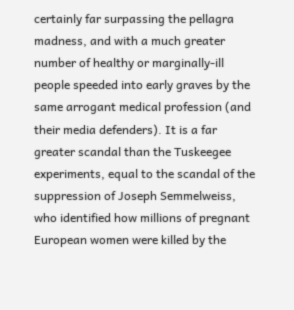certainly far surpassing the pellagra madness, and with a much greater number of healthy or marginally-ill people speeded into early graves by the same arrogant medical profession (and their media defenders). It is a far greater scandal than the Tuskeegee experiments, equal to the scandal of the suppression of Joseph Semmelweiss, who identified how millions of pregnant European women were killed by the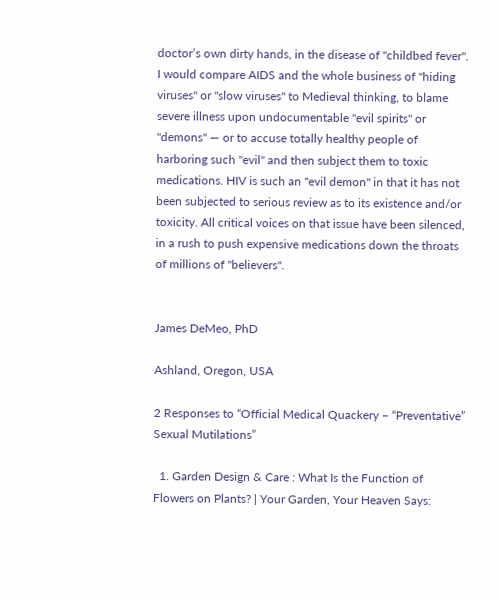doctor’s own dirty hands, in the disease of "childbed fever". I would compare AIDS and the whole business of "hiding viruses" or "slow viruses" to Medieval thinking, to blame severe illness upon undocumentable "evil spirits" or "demons" — or to accuse totally healthy people of harboring such "evil" and then subject them to toxic medications. HIV is such an "evil demon" in that it has not been subjected to serious review as to its existence and/or toxicity. All critical voices on that issue have been silenced, in a rush to push expensive medications down the throats of millions of "believers".


James DeMeo, PhD

Ashland, Oregon, USA

2 Responses to “Official Medical Quackery – “Preventative” Sexual Mutilations”

  1. Garden Design & Care : What Is the Function of Flowers on Plants? | Your Garden, Your Heaven Says: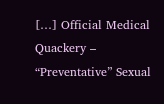[…] Official Medical Quackery – “Preventative” Sexual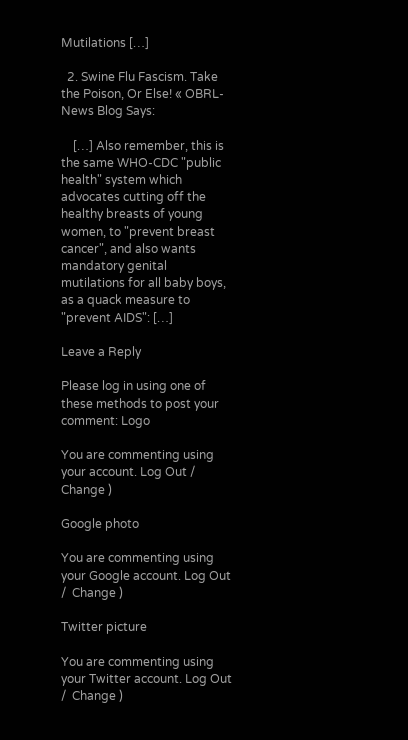Mutilations […]

  2. Swine Flu Fascism. Take the Poison, Or Else! « OBRL-News Blog Says:

    […] Also remember, this is the same WHO-CDC "public health" system which advocates cutting off the healthy breasts of young women, to "prevent breast cancer", and also wants mandatory genital mutilations for all baby boys, as a quack measure to "prevent AIDS": […]

Leave a Reply

Please log in using one of these methods to post your comment: Logo

You are commenting using your account. Log Out /  Change )

Google photo

You are commenting using your Google account. Log Out /  Change )

Twitter picture

You are commenting using your Twitter account. Log Out /  Change )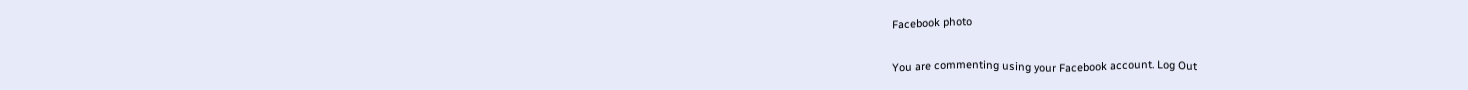Facebook photo

You are commenting using your Facebook account. Log Out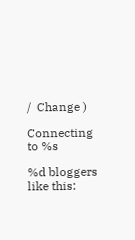/  Change )

Connecting to %s

%d bloggers like this: